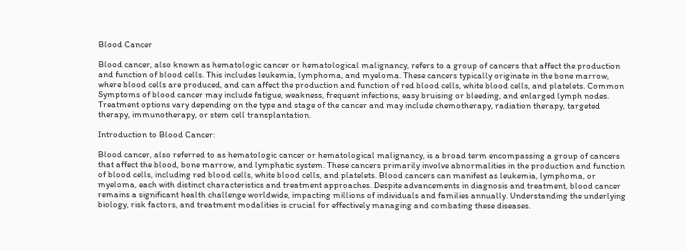Blood Cancer

Blood cancer, also known as hematologic cancer or hematological malignancy, refers to a group of cancers that affect the production and function of blood cells. This includes leukemia, lymphoma, and myeloma. These cancers typically originate in the bone marrow, where blood cells are produced, and can affect the production and function of red blood cells, white blood cells, and platelets. Common Symptoms of blood cancer may include fatigue, weakness, frequent infections, easy bruising or bleeding, and enlarged lymph nodes. Treatment options vary depending on the type and stage of the cancer and may include chemotherapy, radiation therapy, targeted therapy, immunotherapy, or stem cell transplantation.

Introduction to Blood Cancer:

Blood cancer, also referred to as hematologic cancer or hematological malignancy, is a broad term encompassing a group of cancers that affect the blood, bone marrow, and lymphatic system. These cancers primarily involve abnormalities in the production and function of blood cells, including red blood cells, white blood cells, and platelets. Blood cancers can manifest as leukemia, lymphoma, or myeloma, each with distinct characteristics and treatment approaches. Despite advancements in diagnosis and treatment, blood cancer remains a significant health challenge worldwide, impacting millions of individuals and families annually. Understanding the underlying biology, risk factors, and treatment modalities is crucial for effectively managing and combating these diseases.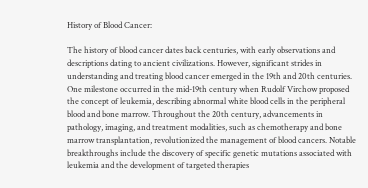History of Blood Cancer:

The history of blood cancer dates back centuries, with early observations and descriptions dating to ancient civilizations. However, significant strides in understanding and treating blood cancer emerged in the 19th and 20th centuries. One milestone occurred in the mid-19th century when Rudolf Virchow proposed the concept of leukemia, describing abnormal white blood cells in the peripheral blood and bone marrow. Throughout the 20th century, advancements in pathology, imaging, and treatment modalities, such as chemotherapy and bone marrow transplantation, revolutionized the management of blood cancers. Notable breakthroughs include the discovery of specific genetic mutations associated with leukemia and the development of targeted therapies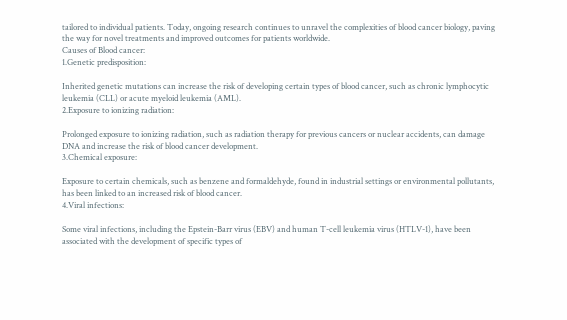tailored to individual patients. Today, ongoing research continues to unravel the complexities of blood cancer biology, paving the way for novel treatments and improved outcomes for patients worldwide.
Causes of Blood cancer:
1.Genetic predisposition:

Inherited genetic mutations can increase the risk of developing certain types of blood cancer, such as chronic lymphocytic leukemia (CLL) or acute myeloid leukemia (AML).
2.Exposure to ionizing radiation:

Prolonged exposure to ionizing radiation, such as radiation therapy for previous cancers or nuclear accidents, can damage DNA and increase the risk of blood cancer development.
3.Chemical exposure:

Exposure to certain chemicals, such as benzene and formaldehyde, found in industrial settings or environmental pollutants, has been linked to an increased risk of blood cancer.
4.Viral infections:

Some viral infections, including the Epstein-Barr virus (EBV) and human T-cell leukemia virus (HTLV-1), have been associated with the development of specific types of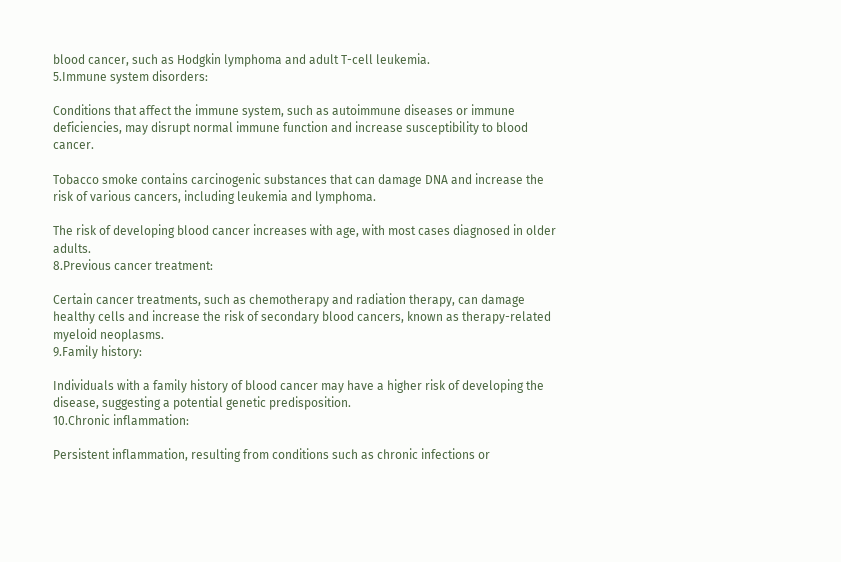blood cancer, such as Hodgkin lymphoma and adult T-cell leukemia.
5.Immune system disorders:

Conditions that affect the immune system, such as autoimmune diseases or immune deficiencies, may disrupt normal immune function and increase susceptibility to blood cancer.

Tobacco smoke contains carcinogenic substances that can damage DNA and increase the risk of various cancers, including leukemia and lymphoma.

The risk of developing blood cancer increases with age, with most cases diagnosed in older adults.
8.Previous cancer treatment:

Certain cancer treatments, such as chemotherapy and radiation therapy, can damage healthy cells and increase the risk of secondary blood cancers, known as therapy-related myeloid neoplasms.
9.Family history:

Individuals with a family history of blood cancer may have a higher risk of developing the disease, suggesting a potential genetic predisposition.
10.Chronic inflammation:

Persistent inflammation, resulting from conditions such as chronic infections or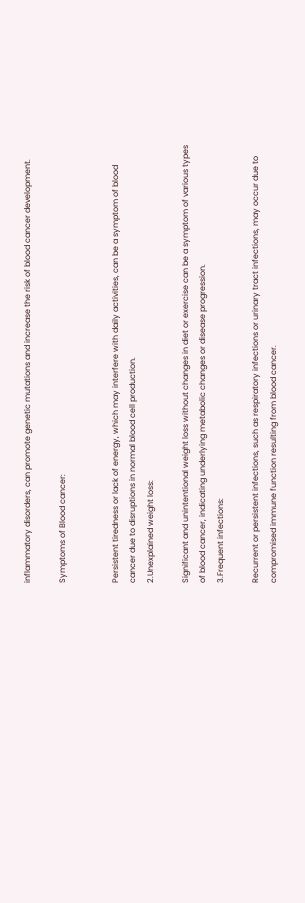inflammatory disorders, can promote genetic mutations and increase the risk of blood cancer development.

Symptoms of Blood cancer:


Persistent tiredness or lack of energy, which may interfere with daily activities, can be a symptom of blood cancer due to disruptions in normal blood cell production.
2.Unexplained weight loss:

Significant and unintentional weight loss without changes in diet or exercise can be a symptom of various types of blood cancer, indicating underlying metabolic changes or disease progression.
3.Frequent infections:

Recurrent or persistent infections, such as respiratory infections or urinary tract infections, may occur due to compromised immune function resulting from blood cancer.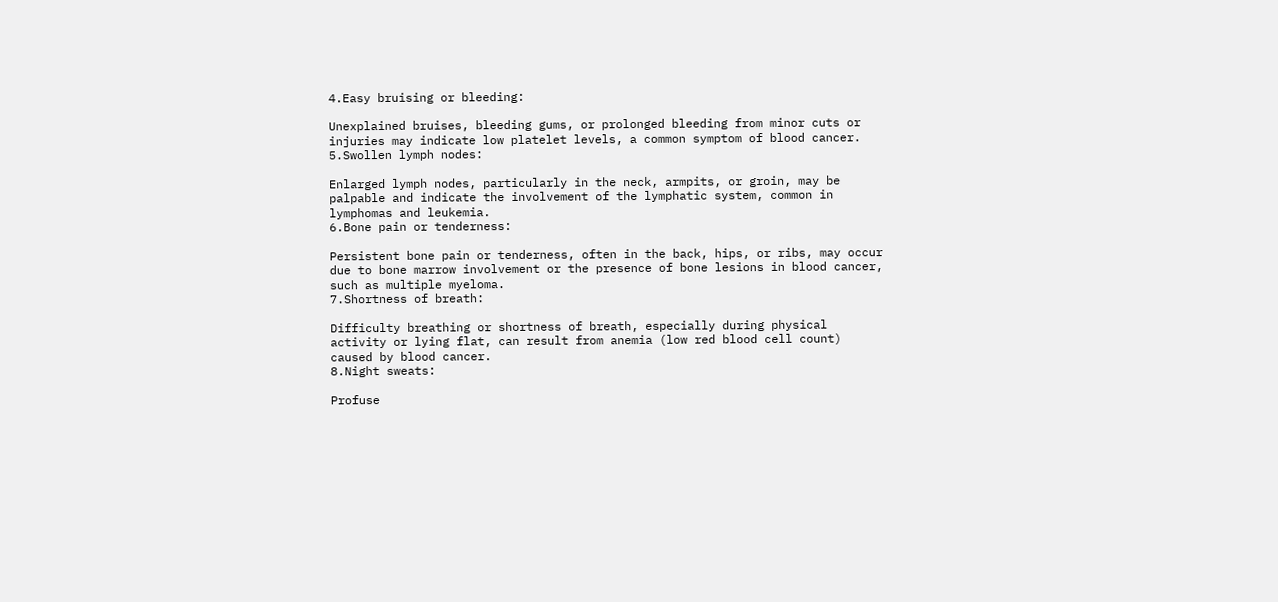4.Easy bruising or bleeding:

Unexplained bruises, bleeding gums, or prolonged bleeding from minor cuts or injuries may indicate low platelet levels, a common symptom of blood cancer.
5.Swollen lymph nodes:

Enlarged lymph nodes, particularly in the neck, armpits, or groin, may be palpable and indicate the involvement of the lymphatic system, common in lymphomas and leukemia.
6.Bone pain or tenderness:

Persistent bone pain or tenderness, often in the back, hips, or ribs, may occur due to bone marrow involvement or the presence of bone lesions in blood cancer, such as multiple myeloma.
7.Shortness of breath:

Difficulty breathing or shortness of breath, especially during physical activity or lying flat, can result from anemia (low red blood cell count) caused by blood cancer.
8.Night sweats:

Profuse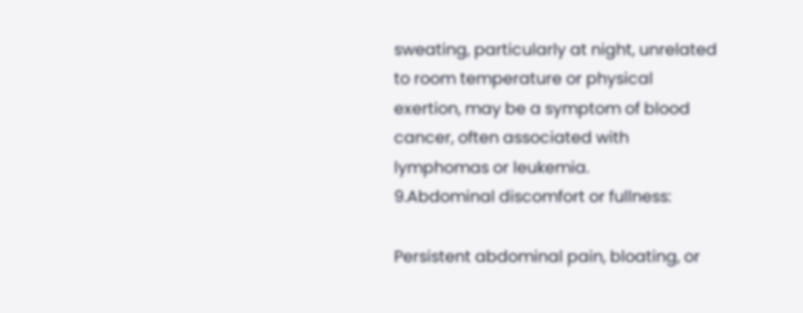sweating, particularly at night, unrelated to room temperature or physical exertion, may be a symptom of blood cancer, often associated with lymphomas or leukemia.
9.Abdominal discomfort or fullness:

Persistent abdominal pain, bloating, or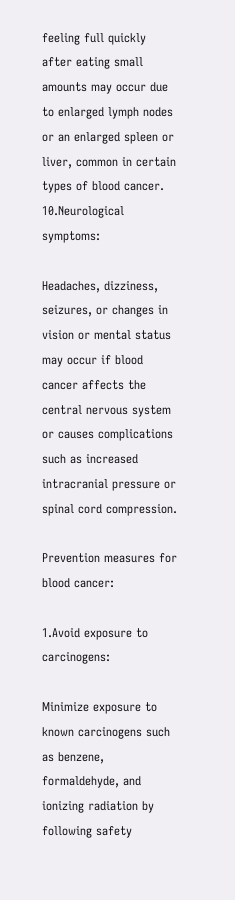feeling full quickly after eating small amounts may occur due to enlarged lymph nodes or an enlarged spleen or liver, common in certain types of blood cancer.
10.Neurological symptoms:

Headaches, dizziness, seizures, or changes in vision or mental status may occur if blood cancer affects the central nervous system or causes complications such as increased intracranial pressure or spinal cord compression.

Prevention measures for blood cancer:

1.Avoid exposure to carcinogens:

Minimize exposure to known carcinogens such as benzene, formaldehyde, and ionizing radiation by following safety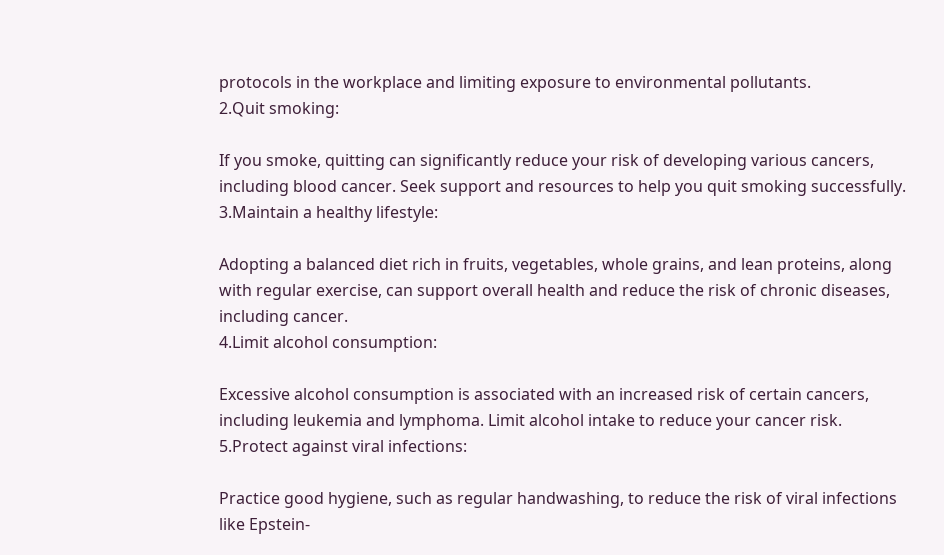protocols in the workplace and limiting exposure to environmental pollutants.
2.Quit smoking:

If you smoke, quitting can significantly reduce your risk of developing various cancers, including blood cancer. Seek support and resources to help you quit smoking successfully.
3.Maintain a healthy lifestyle:

Adopting a balanced diet rich in fruits, vegetables, whole grains, and lean proteins, along with regular exercise, can support overall health and reduce the risk of chronic diseases, including cancer.
4.Limit alcohol consumption:

Excessive alcohol consumption is associated with an increased risk of certain cancers, including leukemia and lymphoma. Limit alcohol intake to reduce your cancer risk.
5.Protect against viral infections:

Practice good hygiene, such as regular handwashing, to reduce the risk of viral infections like Epstein-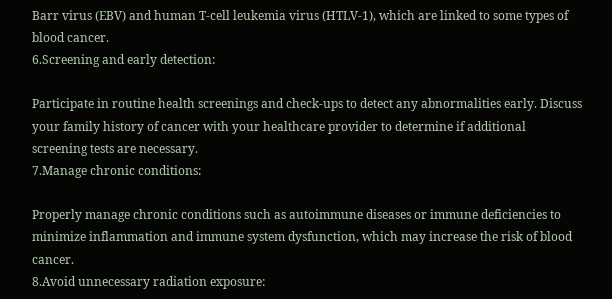Barr virus (EBV) and human T-cell leukemia virus (HTLV-1), which are linked to some types of blood cancer.
6.Screening and early detection:

Participate in routine health screenings and check-ups to detect any abnormalities early. Discuss your family history of cancer with your healthcare provider to determine if additional screening tests are necessary.
7.Manage chronic conditions:

Properly manage chronic conditions such as autoimmune diseases or immune deficiencies to minimize inflammation and immune system dysfunction, which may increase the risk of blood cancer.
8.Avoid unnecessary radiation exposure: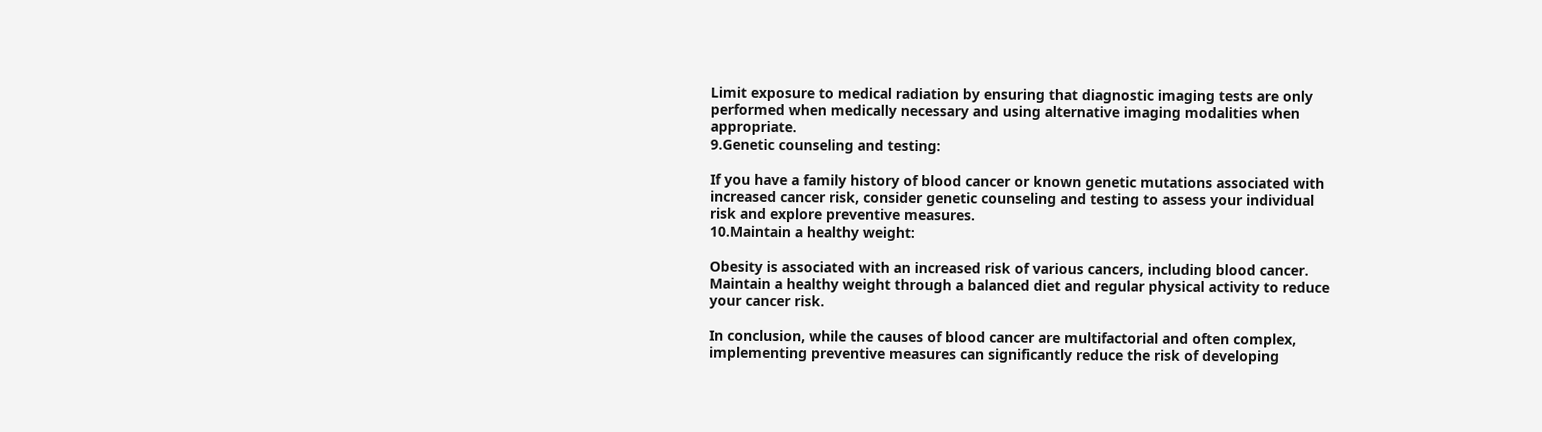Limit exposure to medical radiation by ensuring that diagnostic imaging tests are only performed when medically necessary and using alternative imaging modalities when appropriate.
9.Genetic counseling and testing:

If you have a family history of blood cancer or known genetic mutations associated with increased cancer risk, consider genetic counseling and testing to assess your individual risk and explore preventive measures.
10.Maintain a healthy weight:

Obesity is associated with an increased risk of various cancers, including blood cancer. Maintain a healthy weight through a balanced diet and regular physical activity to reduce your cancer risk.

In conclusion, while the causes of blood cancer are multifactorial and often complex, implementing preventive measures can significantly reduce the risk of developing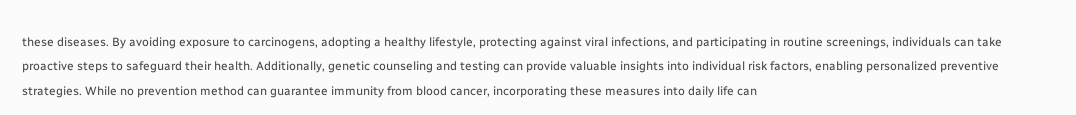these diseases. By avoiding exposure to carcinogens, adopting a healthy lifestyle, protecting against viral infections, and participating in routine screenings, individuals can take proactive steps to safeguard their health. Additionally, genetic counseling and testing can provide valuable insights into individual risk factors, enabling personalized preventive strategies. While no prevention method can guarantee immunity from blood cancer, incorporating these measures into daily life can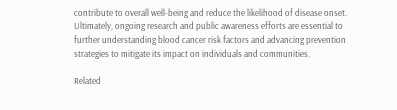contribute to overall well-being and reduce the likelihood of disease onset. Ultimately, ongoing research and public awareness efforts are essential to further understanding blood cancer risk factors and advancing prevention strategies to mitigate its impact on individuals and communities.

Related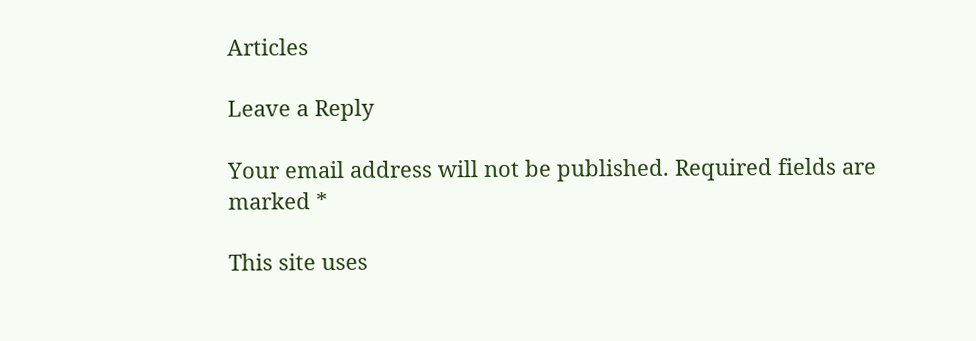Articles

Leave a Reply

Your email address will not be published. Required fields are marked *

This site uses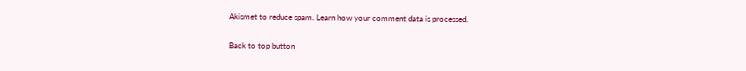Akismet to reduce spam. Learn how your comment data is processed.

Back to top button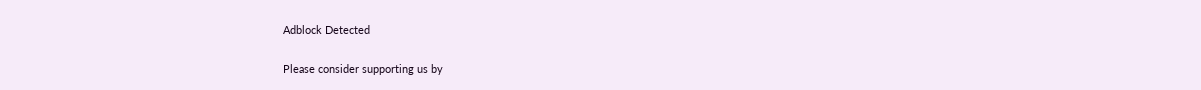Adblock Detected

Please consider supporting us by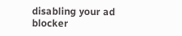disabling your ad blocker